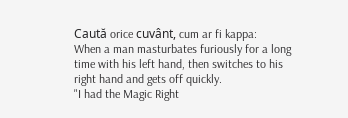Caută orice cuvânt, cum ar fi kappa:
When a man masturbates furiously for a long time with his left hand, then switches to his right hand and gets off quickly.
"I had the Magic Right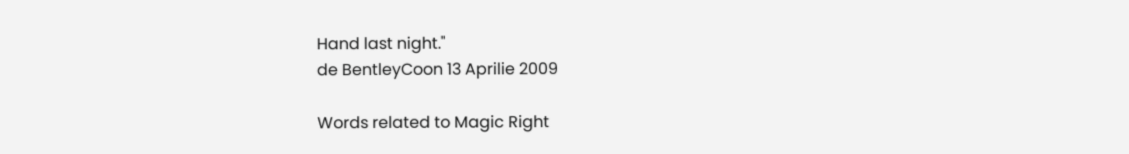Hand last night."
de BentleyCoon 13 Aprilie 2009

Words related to Magic Right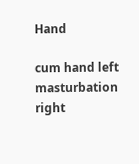Hand

cum hand left masturbation right